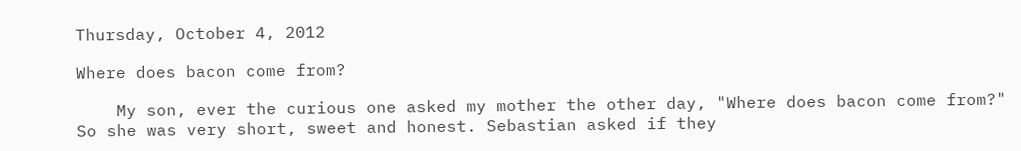Thursday, October 4, 2012

Where does bacon come from?

    My son, ever the curious one asked my mother the other day, "Where does bacon come from?" So she was very short, sweet and honest. Sebastian asked if they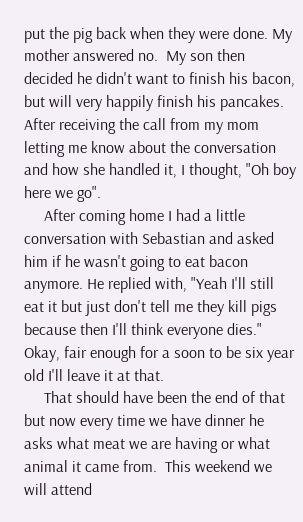put the pig back when they were done. My mother answered no.  My son then decided he didn't want to finish his bacon, but will very happily finish his pancakes. After receiving the call from my mom letting me know about the conversation and how she handled it, I thought, "Oh boy here we go".
     After coming home I had a little conversation with Sebastian and asked him if he wasn't going to eat bacon anymore. He replied with, "Yeah I'll still eat it but just don't tell me they kill pigs because then I'll think everyone dies." Okay, fair enough for a soon to be six year old I'll leave it at that.
     That should have been the end of that but now every time we have dinner he asks what meat we are having or what animal it came from.  This weekend we will attend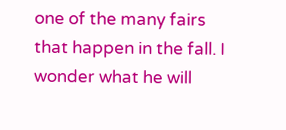one of the many fairs that happen in the fall. I wonder what he will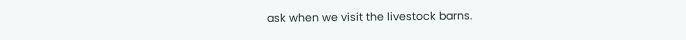ask when we visit the livestock barns.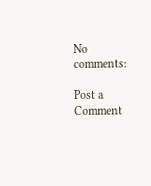No comments:

Post a Comment